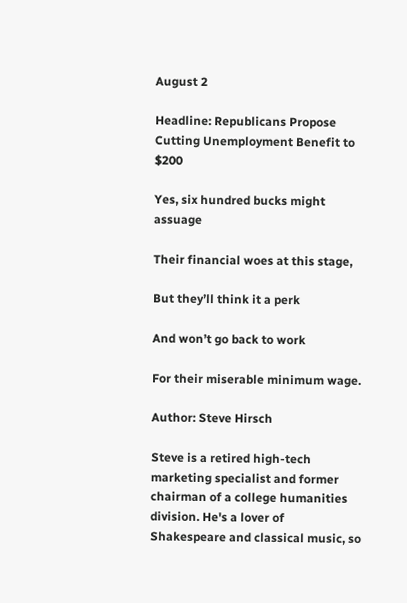August 2

Headline: Republicans Propose Cutting Unemployment Benefit to $200

Yes, six hundred bucks might assuage

Their financial woes at this stage,

But they’ll think it a perk

And won’t go back to work

For their miserable minimum wage.

Author: Steve Hirsch

Steve is a retired high-tech marketing specialist and former chairman of a college humanities division. He's a lover of Shakespeare and classical music, so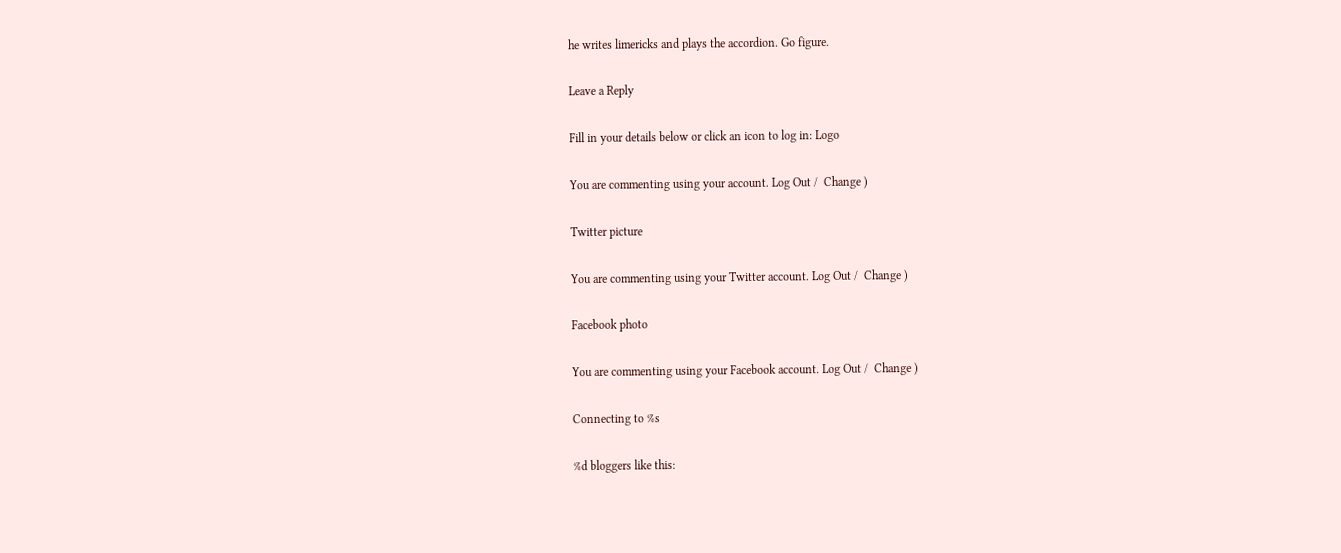he writes limericks and plays the accordion. Go figure.

Leave a Reply

Fill in your details below or click an icon to log in: Logo

You are commenting using your account. Log Out /  Change )

Twitter picture

You are commenting using your Twitter account. Log Out /  Change )

Facebook photo

You are commenting using your Facebook account. Log Out /  Change )

Connecting to %s

%d bloggers like this: